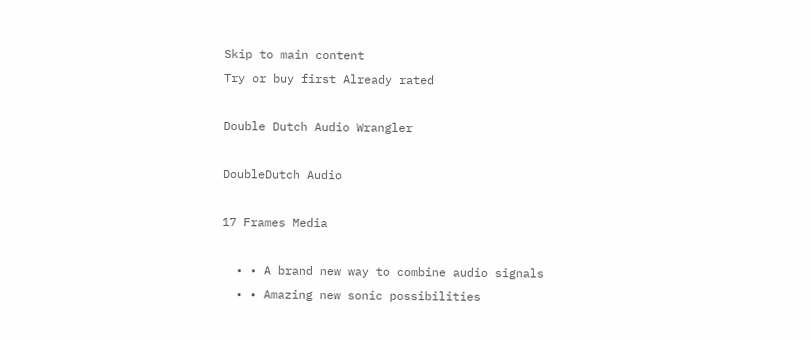Skip to main content
Try or buy first Already rated

Double Dutch Audio Wrangler

DoubleDutch Audio

17 Frames Media

  • • A brand new way to combine audio signals
  • • Amazing new sonic possibilities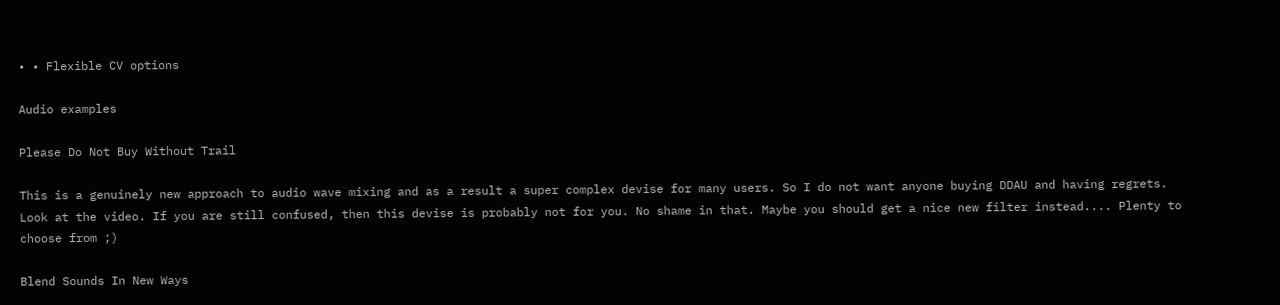• • Flexible CV options

Audio examples

Please Do Not Buy Without Trail

This is a genuinely new approach to audio wave mixing and as a result a super complex devise for many users. So I do not want anyone buying DDAU and having regrets. Look at the video. If you are still confused, then this devise is probably not for you. No shame in that. Maybe you should get a nice new filter instead.... Plenty to choose from ;)

Blend Sounds In New Ways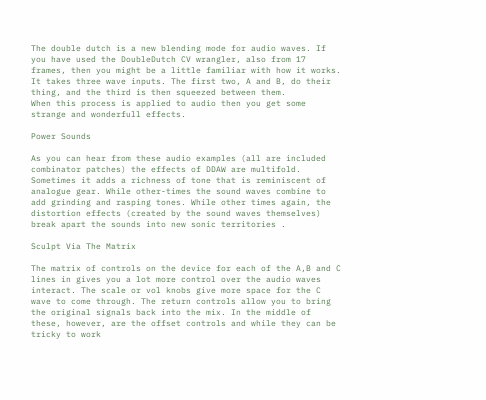The double dutch is a new blending mode for audio waves. If you have used the DoubleDutch CV wrangler, also from 17 frames, then you might be a little familiar with how it works.
It takes three wave inputs. The first two, A and B, do their thing, and the third is then squeezed between them.
When this process is applied to audio then you get some strange and wonderfull effects.

Power Sounds

As you can hear from these audio examples (all are included combinator patches) the effects of DDAW are multifold. Sometimes it adds a richness of tone that is reminiscent of analogue gear. While other-times the sound waves combine to add grinding and rasping tones. While other times again, the distortion effects (created by the sound waves themselves) break apart the sounds into new sonic territories .

Sculpt Via The Matrix

The matrix of controls on the device for each of the A,B and C lines in gives you a lot more control over the audio waves interact. The scale or vol knobs give more space for the C wave to come through. The return controls allow you to bring the original signals back into the mix. In the middle of these, however, are the offset controls and while they can be tricky to work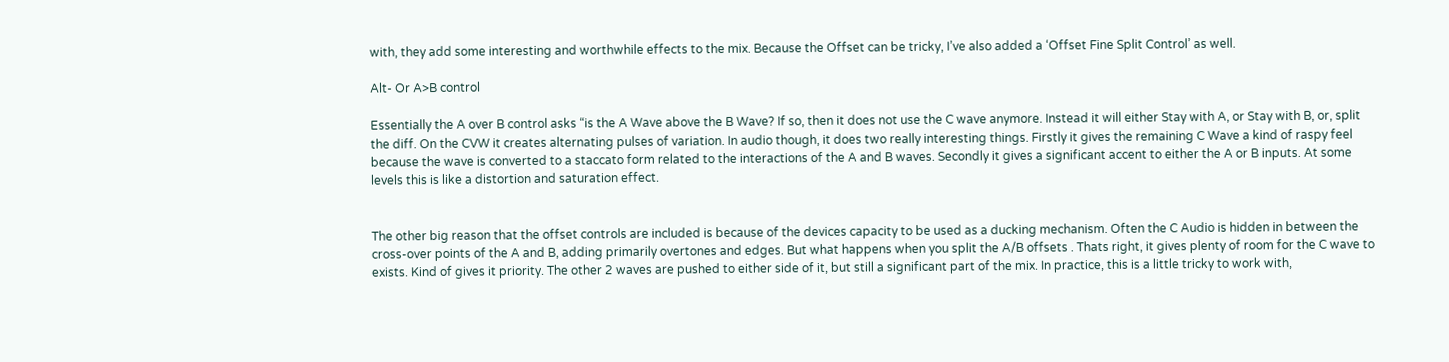with, they add some interesting and worthwhile effects to the mix. Because the Offset can be tricky, I’ve also added a ‘Offset Fine Split Control’ as well.

Alt- Or A>B control

Essentially the A over B control asks “is the A Wave above the B Wave? If so, then it does not use the C wave anymore. Instead it will either Stay with A, or Stay with B, or, split the diff. On the CVW it creates alternating pulses of variation. In audio though, it does two really interesting things. Firstly it gives the remaining C Wave a kind of raspy feel because the wave is converted to a staccato form related to the interactions of the A and B waves. Secondly it gives a significant accent to either the A or B inputs. At some levels this is like a distortion and saturation effect.


The other big reason that the offset controls are included is because of the devices capacity to be used as a ducking mechanism. Often the C Audio is hidden in between the cross-over points of the A and B, adding primarily overtones and edges. But what happens when you split the A/B offsets . Thats right, it gives plenty of room for the C wave to exists. Kind of gives it priority. The other 2 waves are pushed to either side of it, but still a significant part of the mix. In practice, this is a little tricky to work with,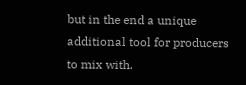but in the end a unique additional tool for producers to mix with.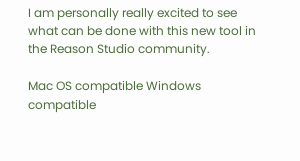I am personally really excited to see what can be done with this new tool in the Reason Studio community.

Mac OS compatible Windows compatible